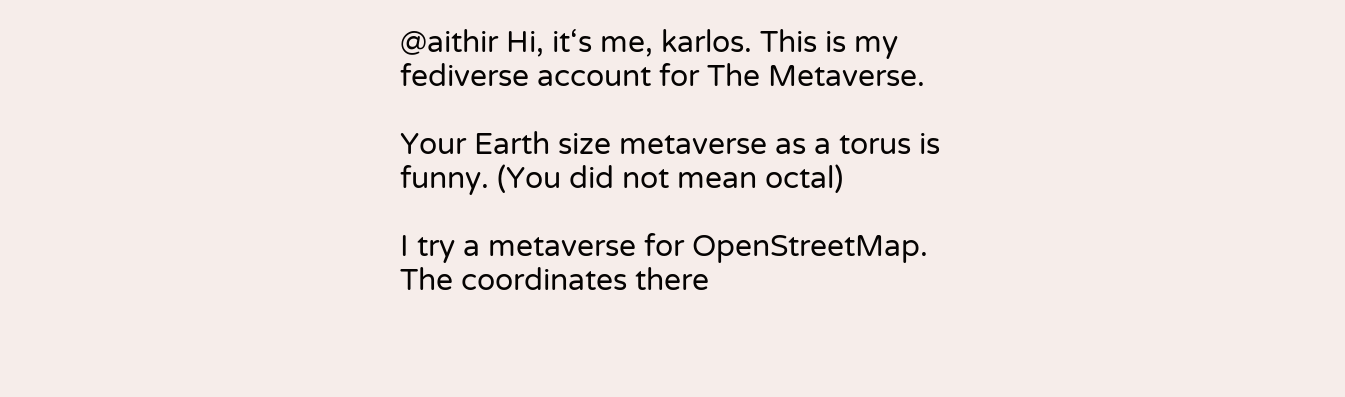@aithir Hi, it‘s me, karlos. This is my fediverse account for The Metaverse.

Your Earth size metaverse as a torus is funny. (You did not mean octal)

I try a metaverse for OpenStreetMap. The coordinates there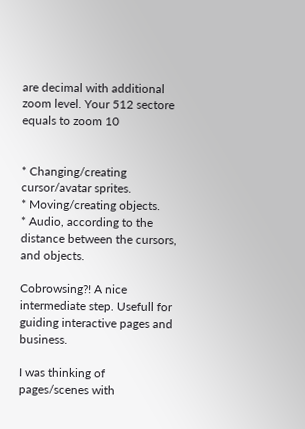are decimal with additional zoom level. Your 512 sectore equals to zoom 10


* Changing/creating cursor/avatar sprites.
* Moving/creating objects.
* Audio, according to the distance between the cursors, and objects.

Cobrowsing?! A nice intermediate step. Usefull for guiding interactive pages and business.

I was thinking of pages/scenes with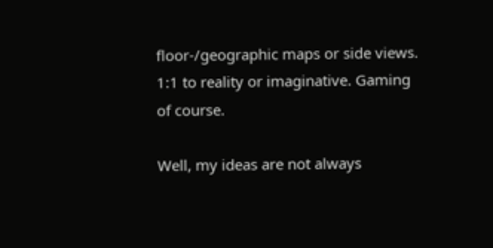floor-/geographic maps or side views. 1:1 to reality or imaginative. Gaming of course.

Well, my ideas are not always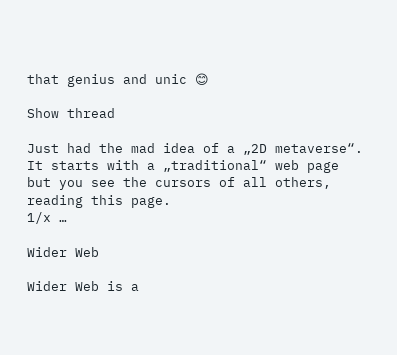that genius and unic 😊

Show thread

Just had the mad idea of a „2D metaverse“. It starts with a „traditional“ web page but you see the cursors of all others, reading this page.
1/x …

Wider Web

Wider Web is a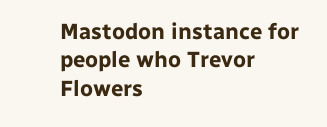Mastodon instance for people who Trevor Flowers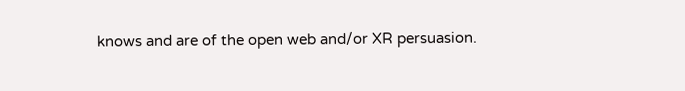knows and are of the open web and/or XR persuasion.